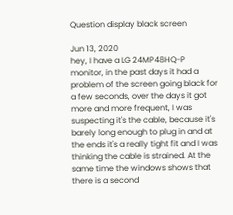Question display black screen

Jun 13, 2020
hey, I have a LG 24MP48HQ-P monitor, in the past days it had a problem of the screen going black for a few seconds, over the days it got more and more frequent, I was suspecting it's the cable, because it's barely long enough to plug in and at the ends it's a really tight fit and I was thinking the cable is strained. At the same time the windows shows that there is a second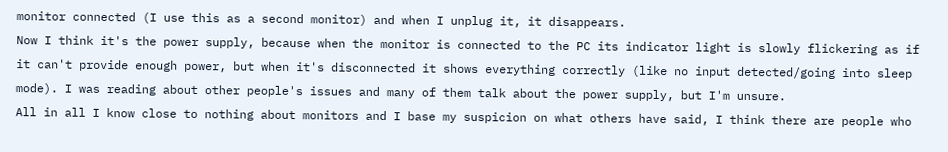monitor connected (I use this as a second monitor) and when I unplug it, it disappears.
Now I think it's the power supply, because when the monitor is connected to the PC its indicator light is slowly flickering as if it can't provide enough power, but when it's disconnected it shows everything correctly (like no input detected/going into sleep mode). I was reading about other people's issues and many of them talk about the power supply, but I'm unsure.
All in all I know close to nothing about monitors and I base my suspicion on what others have said, I think there are people who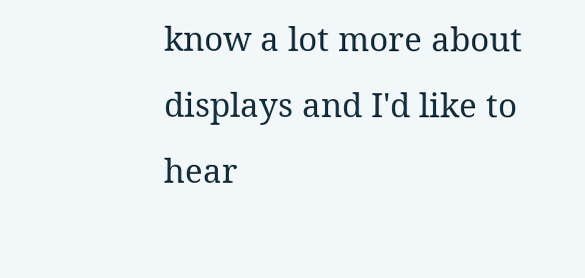know a lot more about displays and I'd like to hear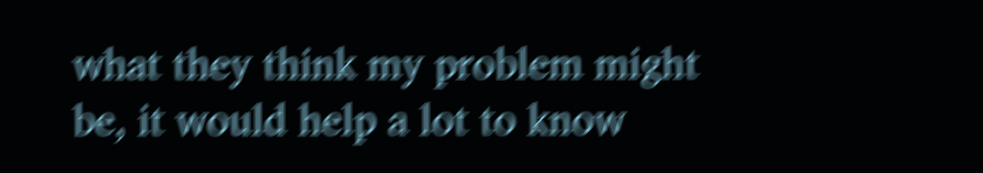what they think my problem might be, it would help a lot to know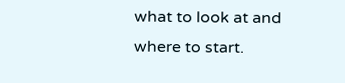what to look at and where to start.